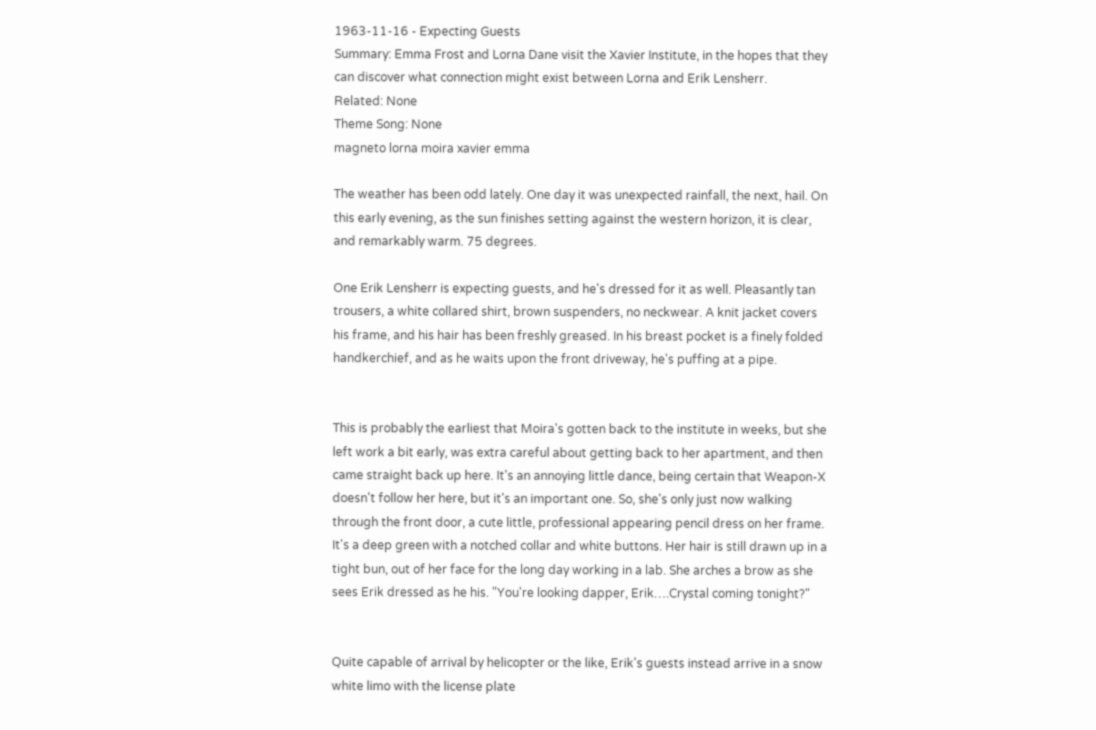1963-11-16 - Expecting Guests
Summary: Emma Frost and Lorna Dane visit the Xavier Institute, in the hopes that they can discover what connection might exist between Lorna and Erik Lensherr.
Related: None
Theme Song: None
magneto lorna moira xavier emma

The weather has been odd lately. One day it was unexpected rainfall, the next, hail. On this early evening, as the sun finishes setting against the western horizon, it is clear, and remarkably warm. 75 degrees.

One Erik Lensherr is expecting guests, and he's dressed for it as well. Pleasantly tan trousers, a white collared shirt, brown suspenders, no neckwear. A knit jacket covers his frame, and his hair has been freshly greased. In his breast pocket is a finely folded handkerchief, and as he waits upon the front driveway, he's puffing at a pipe.


This is probably the earliest that Moira's gotten back to the institute in weeks, but she left work a bit early, was extra careful about getting back to her apartment, and then came straight back up here. It's an annoying little dance, being certain that Weapon-X doesn't follow her here, but it's an important one. So, she's only just now walking through the front door, a cute little, professional appearing pencil dress on her frame. It's a deep green with a notched collar and white buttons. Her hair is still drawn up in a tight bun, out of her face for the long day working in a lab. She arches a brow as she sees Erik dressed as he his. "You're looking dapper, Erik….Crystal coming tonight?"


Quite capable of arrival by helicopter or the like, Erik's guests instead arrive in a snow white limo with the license plate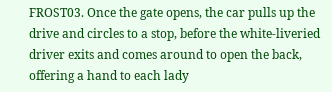FROST03. Once the gate opens, the car pulls up the drive and circles to a stop, before the white-liveried driver exits and comes around to open the back, offering a hand to each lady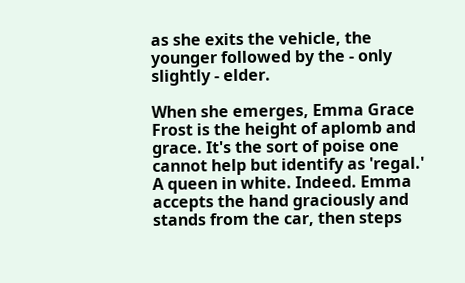as she exits the vehicle, the younger followed by the - only slightly - elder.

When she emerges, Emma Grace Frost is the height of aplomb and grace. It's the sort of poise one cannot help but identify as 'regal.' A queen in white. Indeed. Emma accepts the hand graciously and stands from the car, then steps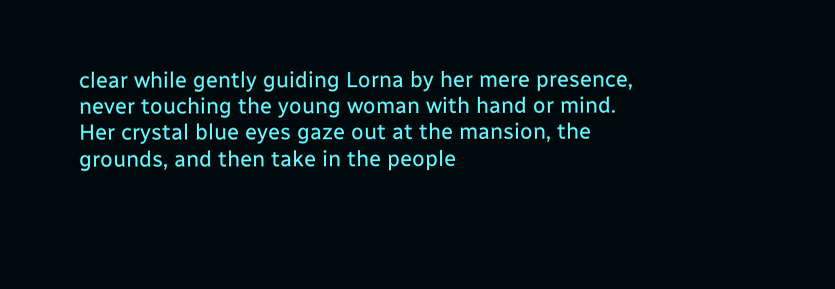clear while gently guiding Lorna by her mere presence, never touching the young woman with hand or mind. Her crystal blue eyes gaze out at the mansion, the grounds, and then take in the people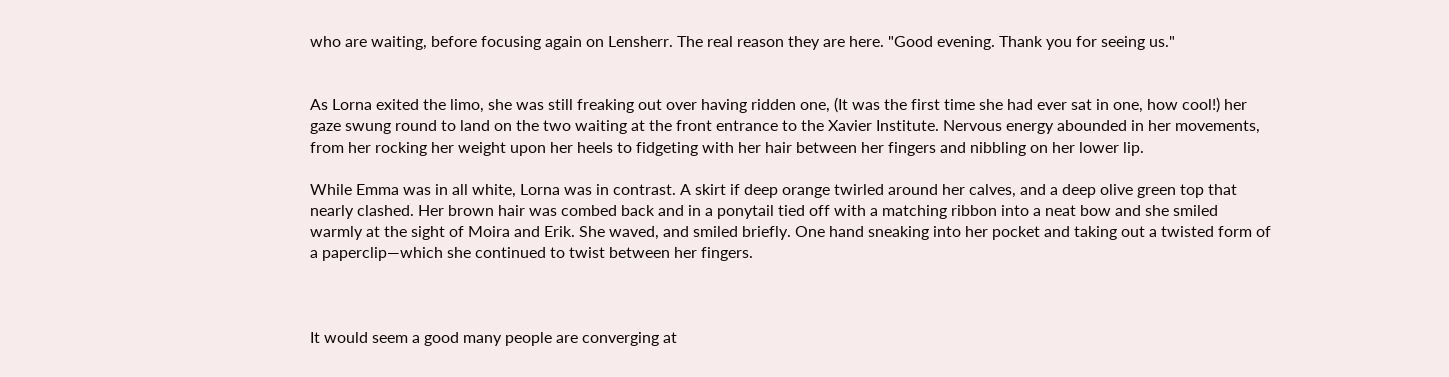who are waiting, before focusing again on Lensherr. The real reason they are here. "Good evening. Thank you for seeing us."


As Lorna exited the limo, she was still freaking out over having ridden one, (It was the first time she had ever sat in one, how cool!) her gaze swung round to land on the two waiting at the front entrance to the Xavier Institute. Nervous energy abounded in her movements, from her rocking her weight upon her heels to fidgeting with her hair between her fingers and nibbling on her lower lip.

While Emma was in all white, Lorna was in contrast. A skirt if deep orange twirled around her calves, and a deep olive green top that nearly clashed. Her brown hair was combed back and in a ponytail tied off with a matching ribbon into a neat bow and she smiled warmly at the sight of Moira and Erik. She waved, and smiled briefly. One hand sneaking into her pocket and taking out a twisted form of a paperclip—which she continued to twist between her fingers.



It would seem a good many people are converging at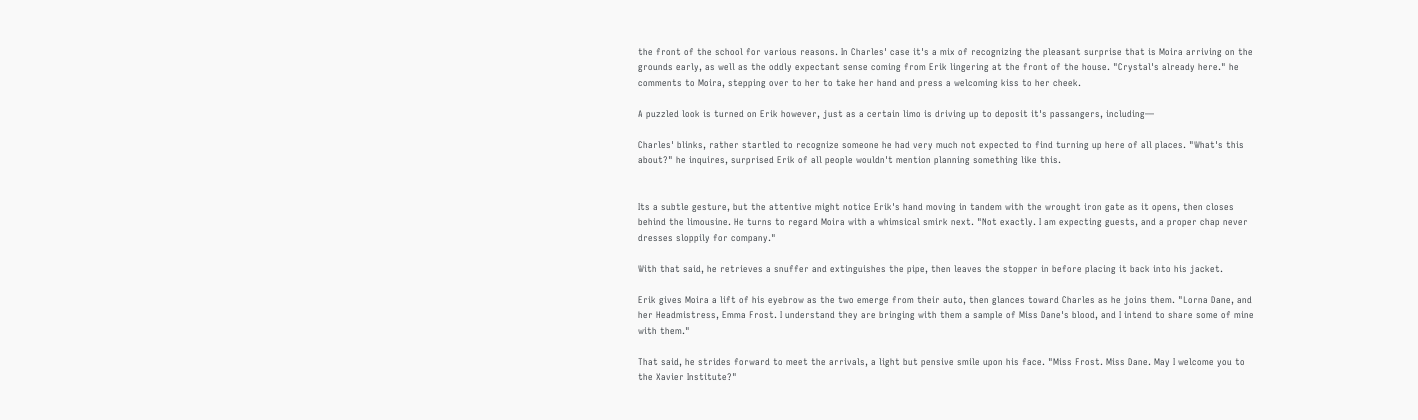the front of the school for various reasons. In Charles' case it's a mix of recognizing the pleasant surprise that is Moira arriving on the grounds early, as well as the oddly expectant sense coming from Erik lingering at the front of the house. "Crystal's already here." he comments to Moira, stepping over to her to take her hand and press a welcoming kiss to her cheek.

A puzzled look is turned on Erik however, just as a certain limo is driving up to deposit it's passangers, including—

Charles' blinks, rather startled to recognize someone he had very much not expected to find turning up here of all places. "What's this about?" he inquires, surprised Erik of all people wouldn't mention planning something like this.


Its a subtle gesture, but the attentive might notice Erik's hand moving in tandem with the wrought iron gate as it opens, then closes behind the limousine. He turns to regard Moira with a whimsical smirk next. "Not exactly. I am expecting guests, and a proper chap never dresses sloppily for company."

With that said, he retrieves a snuffer and extinguishes the pipe, then leaves the stopper in before placing it back into his jacket.

Erik gives Moira a lift of his eyebrow as the two emerge from their auto, then glances toward Charles as he joins them. "Lorna Dane, and her Headmistress, Emma Frost. I understand they are bringing with them a sample of Miss Dane's blood, and I intend to share some of mine with them."

That said, he strides forward to meet the arrivals, a light but pensive smile upon his face. "Miss Frost. Miss Dane. May I welcome you to the Xavier Institute?"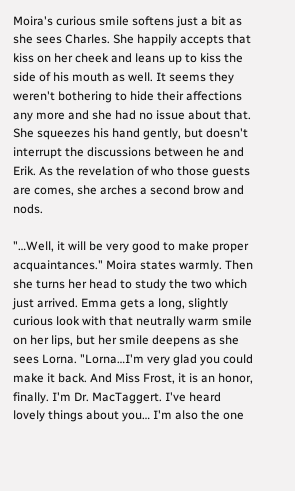Moira's curious smile softens just a bit as she sees Charles. She happily accepts that kiss on her cheek and leans up to kiss the side of his mouth as well. It seems they weren't bothering to hide their affections any more and she had no issue about that. She squeezes his hand gently, but doesn't interrupt the discussions between he and Erik. As the revelation of who those guests are comes, she arches a second brow and nods.

"…Well, it will be very good to make proper acquaintances." Moira states warmly. Then she turns her head to study the two which just arrived. Emma gets a long, slightly curious look with that neutrally warm smile on her lips, but her smile deepens as she sees Lorna. "Lorna…I'm very glad you could make it back. And Miss Frost, it is an honor, finally. I'm Dr. MacTaggert. I've heard lovely things about you… I'm also the one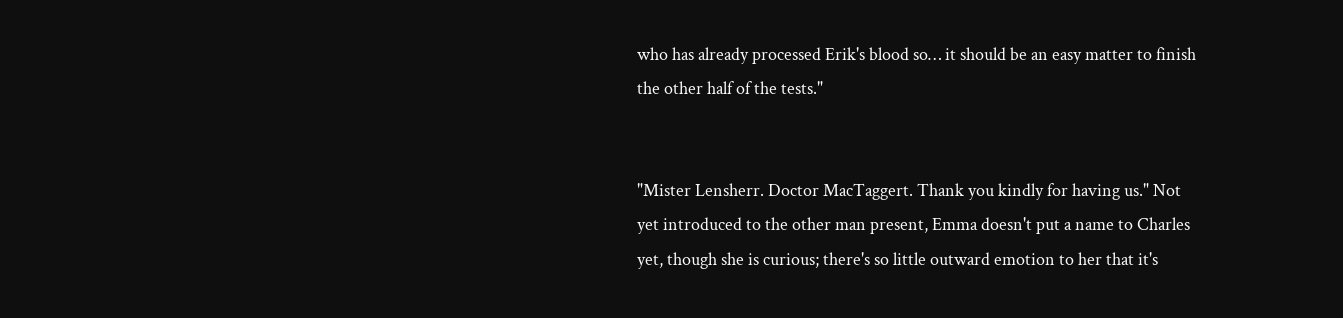who has already processed Erik's blood so… it should be an easy matter to finish the other half of the tests."


"Mister Lensherr. Doctor MacTaggert. Thank you kindly for having us." Not yet introduced to the other man present, Emma doesn't put a name to Charles yet, though she is curious; there's so little outward emotion to her that it's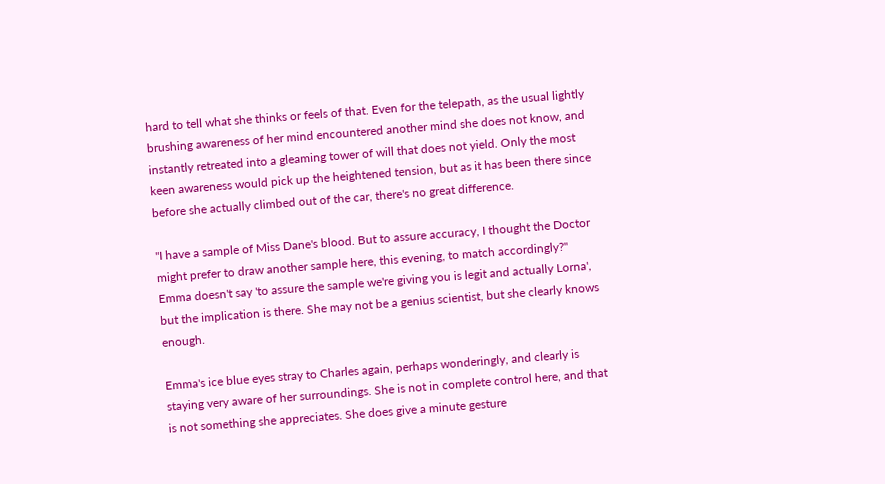hard to tell what she thinks or feels of that. Even for the telepath, as the usual lightly brushing awareness of her mind encountered another mind she does not know, and instantly retreated into a gleaming tower of will that does not yield. Only the most keen awareness would pick up the heightened tension, but as it has been there since before she actually climbed out of the car, there's no great difference.

"I have a sample of Miss Dane's blood. But to assure accuracy, I thought the Doctor might prefer to draw another sample here, this evening, to match accordingly?" Emma doesn't say 'to assure the sample we're giving you is legit and actually Lorna', but the implication is there. She may not be a genius scientist, but she clearly knows enough.

Emma's ice blue eyes stray to Charles again, perhaps wonderingly, and clearly is staying very aware of her surroundings. She is not in complete control here, and that is not something she appreciates. She does give a minute gesture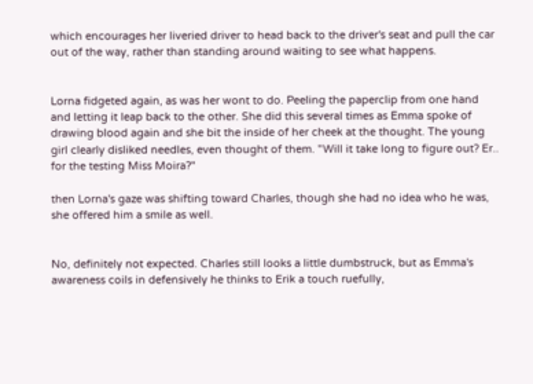which encourages her liveried driver to head back to the driver's seat and pull the car out of the way, rather than standing around waiting to see what happens.


Lorna fidgeted again, as was her wont to do. Peeling the paperclip from one hand and letting it leap back to the other. She did this several times as Emma spoke of drawing blood again and she bit the inside of her cheek at the thought. The young girl clearly disliked needles, even thought of them. "Will it take long to figure out? Er.. for the testing Miss Moira?"

then Lorna's gaze was shifting toward Charles, though she had no idea who he was, she offered him a smile as well.


No, definitely not expected. Charles still looks a little dumbstruck, but as Emma's awareness coils in defensively he thinks to Erik a touch ruefully,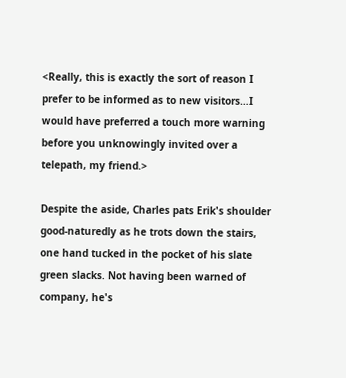<Really, this is exactly the sort of reason I prefer to be informed as to new visitors…I would have preferred a touch more warning before you unknowingly invited over a telepath, my friend.>

Despite the aside, Charles pats Erik's shoulder good-naturedly as he trots down the stairs, one hand tucked in the pocket of his slate green slacks. Not having been warned of company, he's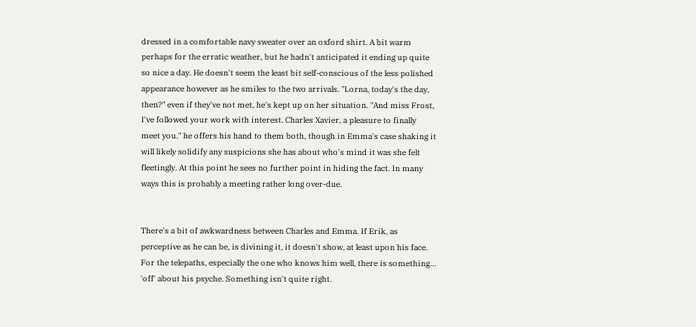dressed in a comfortable navy sweater over an oxford shirt. A bit warm perhaps for the erratic weather, but he hadn't anticipated it ending up quite so nice a day. He doesn't seem the least bit self-conscious of the less polished appearance however as he smiles to the two arrivals. "Lorna, today's the day, then?" even if they've not met, he's kept up on her situation. "And miss Frost, I've followed your work with interest. Charles Xavier, a pleasure to finally meet you." he offers his hand to them both, though in Emma's case shaking it will likely solidify any suspicions she has about who's mind it was she felt fleetingly. At this point he sees no further point in hiding the fact. In many ways this is probably a meeting rather long over-due.


There's a bit of awkwardness between Charles and Emma. If Erik, as perceptive as he can be, is divining it, it doesn't show, at least upon his face. For the telepaths, especially the one who knows him well, there is something… 'off' about his psyche. Something isn't quite right.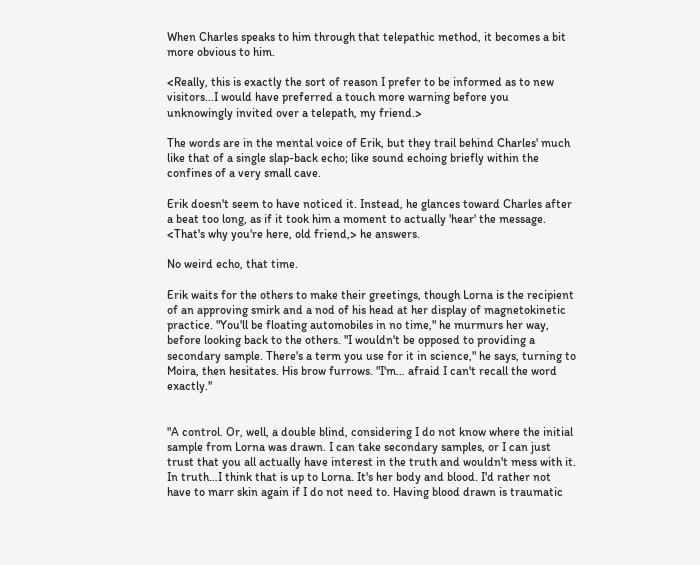When Charles speaks to him through that telepathic method, it becomes a bit more obvious to him.

<Really, this is exactly the sort of reason I prefer to be informed as to new visitors…I would have preferred a touch more warning before you unknowingly invited over a telepath, my friend.>

The words are in the mental voice of Erik, but they trail behind Charles' much like that of a single slap-back echo; like sound echoing briefly within the confines of a very small cave.

Erik doesn't seem to have noticed it. Instead, he glances toward Charles after a beat too long, as if it took him a moment to actually 'hear' the message. <That's why you're here, old friend,> he answers.

No weird echo, that time.

Erik waits for the others to make their greetings, though Lorna is the recipient of an approving smirk and a nod of his head at her display of magnetokinetic practice. "You'll be floating automobiles in no time," he murmurs her way, before looking back to the others. "I wouldn't be opposed to providing a secondary sample. There's a term you use for it in science," he says, turning to Moira, then hesitates. His brow furrows. "I'm… afraid I can't recall the word exactly."


"A control. Or, well, a double blind, considering I do not know where the initial sample from Lorna was drawn. I can take secondary samples, or I can just trust that you all actually have interest in the truth and wouldn't mess with it. In truth…I think that is up to Lorna. It's her body and blood. I'd rather not have to marr skin again if I do not need to. Having blood drawn is traumatic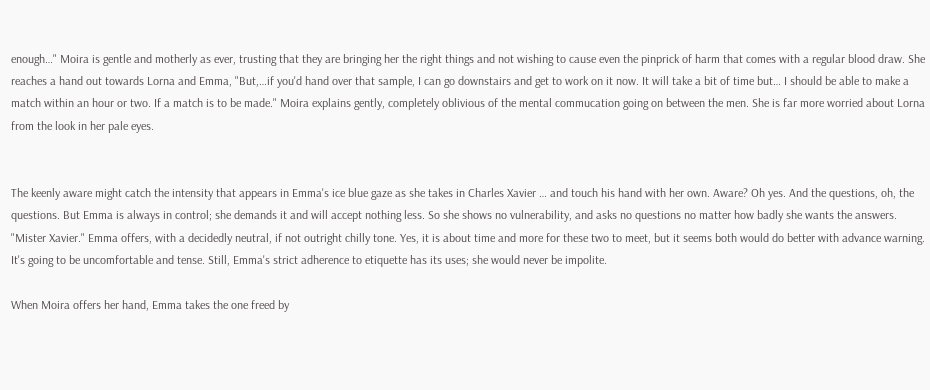enough…" Moira is gentle and motherly as ever, trusting that they are bringing her the right things and not wishing to cause even the pinprick of harm that comes with a regular blood draw. She reaches a hand out towards Lorna and Emma, "But,…if you'd hand over that sample, I can go downstairs and get to work on it now. It will take a bit of time but… I should be able to make a match within an hour or two. If a match is to be made." Moira explains gently, completely oblivious of the mental commucation going on between the men. She is far more worried about Lorna from the look in her pale eyes.


The keenly aware might catch the intensity that appears in Emma's ice blue gaze as she takes in Charles Xavier … and touch his hand with her own. Aware? Oh yes. And the questions, oh, the questions. But Emma is always in control; she demands it and will accept nothing less. So she shows no vulnerability, and asks no questions no matter how badly she wants the answers. "Mister Xavier." Emma offers, with a decidedly neutral, if not outright chilly tone. Yes, it is about time and more for these two to meet, but it seems both would do better with advance warning. It's going to be uncomfortable and tense. Still, Emma's strict adherence to etiquette has its uses; she would never be impolite.

When Moira offers her hand, Emma takes the one freed by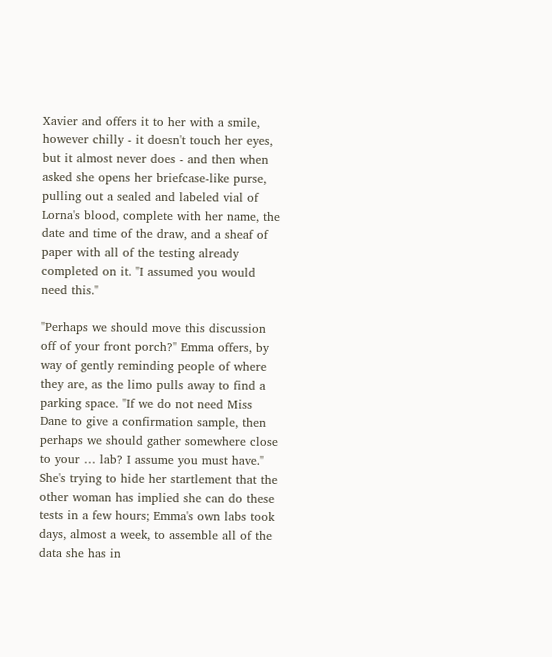Xavier and offers it to her with a smile, however chilly - it doesn't touch her eyes, but it almost never does - and then when asked she opens her briefcase-like purse, pulling out a sealed and labeled vial of Lorna's blood, complete with her name, the date and time of the draw, and a sheaf of paper with all of the testing already completed on it. "I assumed you would need this."

"Perhaps we should move this discussion off of your front porch?" Emma offers, by way of gently reminding people of where they are, as the limo pulls away to find a parking space. "If we do not need Miss Dane to give a confirmation sample, then perhaps we should gather somewhere close to your … lab? I assume you must have." She's trying to hide her startlement that the other woman has implied she can do these tests in a few hours; Emma's own labs took days, almost a week, to assemble all of the data she has in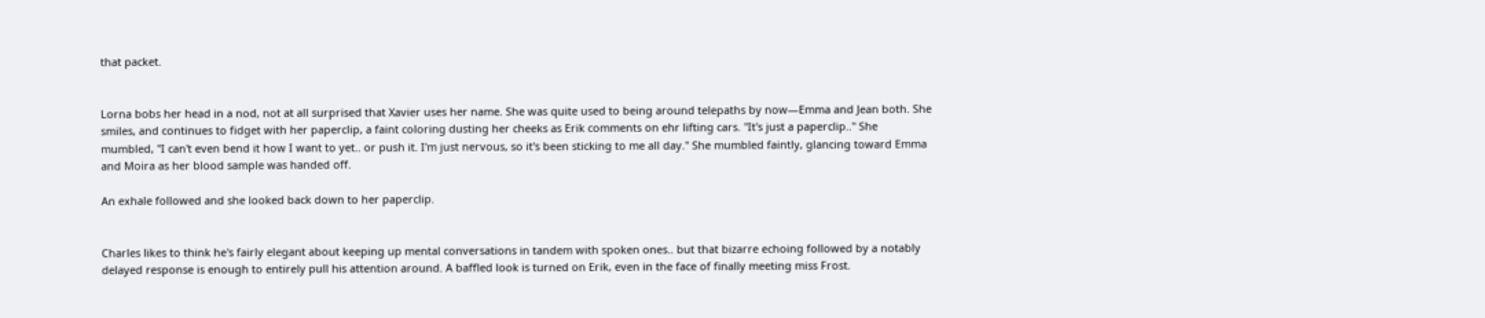that packet.


Lorna bobs her head in a nod, not at all surprised that Xavier uses her name. She was quite used to being around telepaths by now—Emma and Jean both. She smiles, and continues to fidget with her paperclip, a faint coloring dusting her cheeks as Erik comments on ehr lifting cars. "It's just a paperclip.." She mumbled, "I can't even bend it how I want to yet.. or push it. I'm just nervous, so it's been sticking to me all day." She mumbled faintly, glancing toward Emma and Moira as her blood sample was handed off.

An exhale followed and she looked back down to her paperclip.


Charles likes to think he's fairly elegant about keeping up mental conversations in tandem with spoken ones.. but that bizarre echoing followed by a notably delayed response is enough to entirely pull his attention around. A baffled look is turned on Erik, even in the face of finally meeting miss Frost.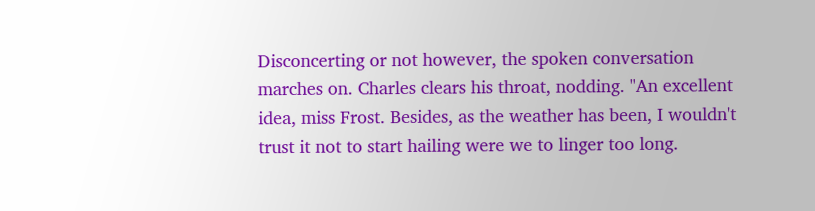Disconcerting or not however, the spoken conversation marches on. Charles clears his throat, nodding. "An excellent idea, miss Frost. Besides, as the weather has been, I wouldn't trust it not to start hailing were we to linger too long.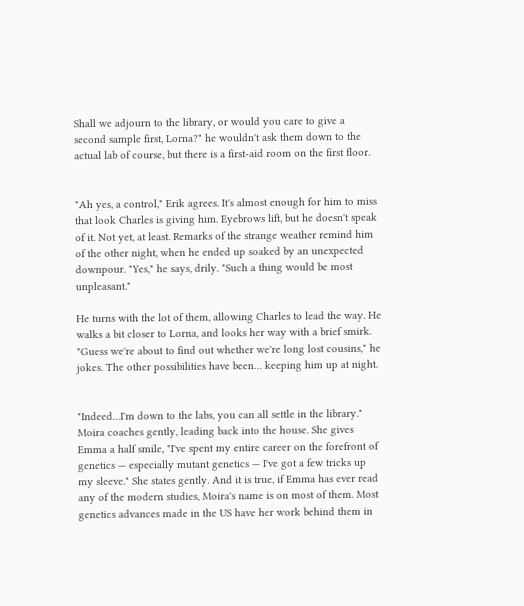Shall we adjourn to the library, or would you care to give a second sample first, Lorna?" he wouldn't ask them down to the actual lab of course, but there is a first-aid room on the first floor.


"Ah yes, a control," Erik agrees. It's almost enough for him to miss that look Charles is giving him. Eyebrows lift, but he doesn't speak of it. Not yet, at least. Remarks of the strange weather remind him of the other night, when he ended up soaked by an unexpected downpour. "Yes," he says, drily. "Such a thing would be most unpleasant."

He turns with the lot of them, allowing Charles to lead the way. He walks a bit closer to Lorna, and looks her way with a brief smirk. "Guess we're about to find out whether we're long lost cousins," he jokes. The other possibilities have been… keeping him up at night.


"Indeed…I'm down to the labs, you can all settle in the library." Moira coaches gently, leading back into the house. She gives Emma a half smile, "I've spent my entire career on the forefront of genetics — especially mutant genetics — I've got a few tricks up my sleeve." She states gently. And it is true, if Emma has ever read any of the modern studies, Moira's name is on most of them. Most genetics advances made in the US have her work behind them in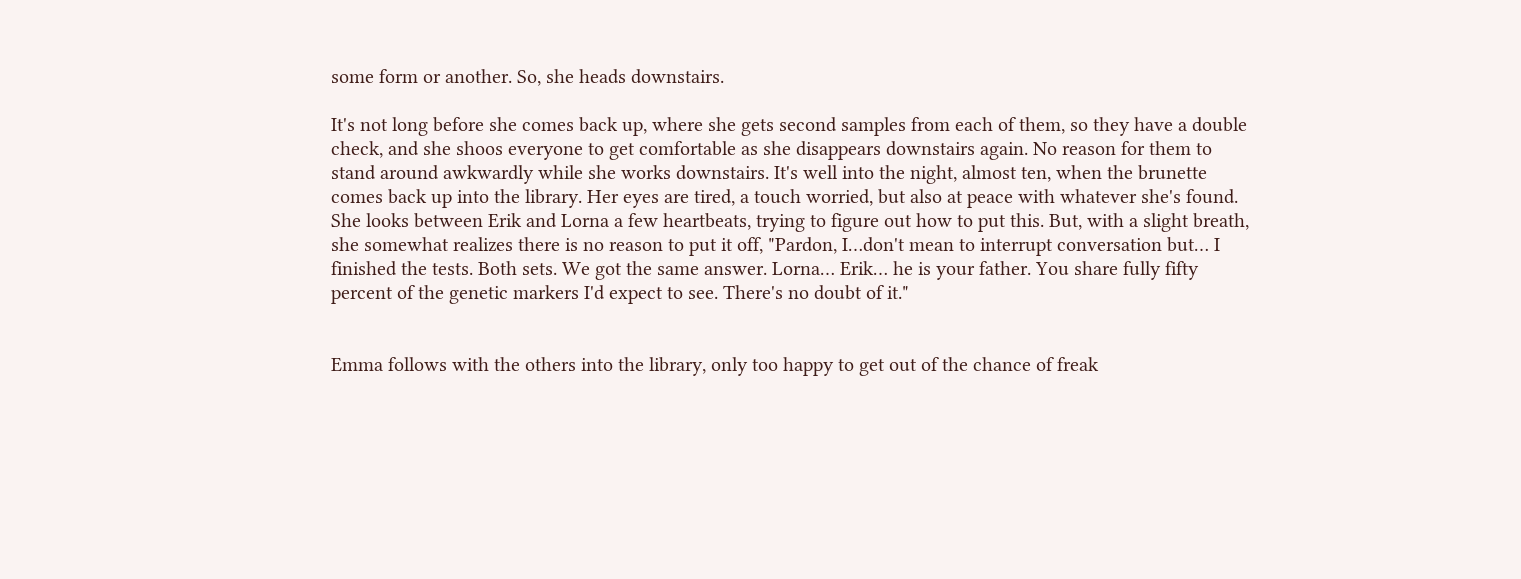some form or another. So, she heads downstairs.

It's not long before she comes back up, where she gets second samples from each of them, so they have a double check, and she shoos everyone to get comfortable as she disappears downstairs again. No reason for them to stand around awkwardly while she works downstairs. It's well into the night, almost ten, when the brunette comes back up into the library. Her eyes are tired, a touch worried, but also at peace with whatever she's found. She looks between Erik and Lorna a few heartbeats, trying to figure out how to put this. But, with a slight breath, she somewhat realizes there is no reason to put it off, "Pardon, I…don't mean to interrupt conversation but… I finished the tests. Both sets. We got the same answer. Lorna… Erik… he is your father. You share fully fifty percent of the genetic markers I'd expect to see. There's no doubt of it."


Emma follows with the others into the library, only too happy to get out of the chance of freak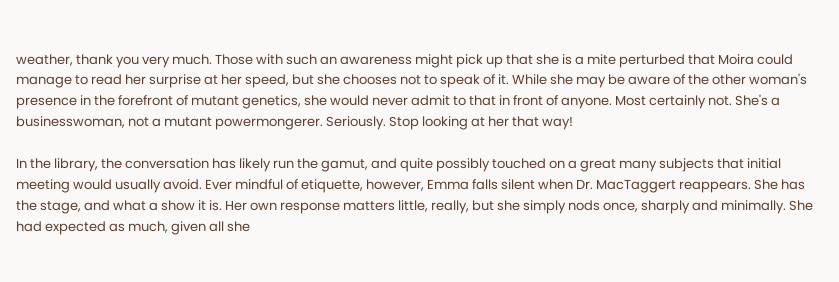weather, thank you very much. Those with such an awareness might pick up that she is a mite perturbed that Moira could manage to read her surprise at her speed, but she chooses not to speak of it. While she may be aware of the other woman's presence in the forefront of mutant genetics, she would never admit to that in front of anyone. Most certainly not. She's a businesswoman, not a mutant powermongerer. Seriously. Stop looking at her that way!

In the library, the conversation has likely run the gamut, and quite possibly touched on a great many subjects that initial meeting would usually avoid. Ever mindful of etiquette, however, Emma falls silent when Dr. MacTaggert reappears. She has the stage, and what a show it is. Her own response matters little, really, but she simply nods once, sharply and minimally. She had expected as much, given all she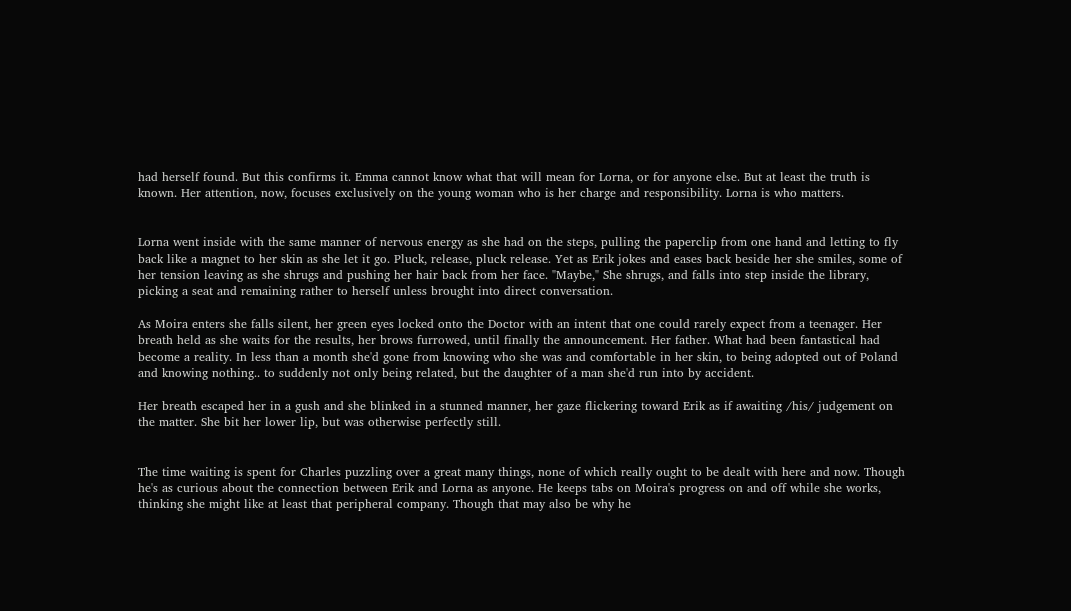had herself found. But this confirms it. Emma cannot know what that will mean for Lorna, or for anyone else. But at least the truth is known. Her attention, now, focuses exclusively on the young woman who is her charge and responsibility. Lorna is who matters.


Lorna went inside with the same manner of nervous energy as she had on the steps, pulling the paperclip from one hand and letting to fly back like a magnet to her skin as she let it go. Pluck, release, pluck release. Yet as Erik jokes and eases back beside her she smiles, some of her tension leaving as she shrugs and pushing her hair back from her face. "Maybe," She shrugs, and falls into step inside the library, picking a seat and remaining rather to herself unless brought into direct conversation.

As Moira enters she falls silent, her green eyes locked onto the Doctor with an intent that one could rarely expect from a teenager. Her breath held as she waits for the results, her brows furrowed, until finally the announcement. Her father. What had been fantastical had become a reality. In less than a month she'd gone from knowing who she was and comfortable in her skin, to being adopted out of Poland and knowing nothing.. to suddenly not only being related, but the daughter of a man she'd run into by accident.

Her breath escaped her in a gush and she blinked in a stunned manner, her gaze flickering toward Erik as if awaiting /his/ judgement on the matter. She bit her lower lip, but was otherwise perfectly still.


The time waiting is spent for Charles puzzling over a great many things, none of which really ought to be dealt with here and now. Though he's as curious about the connection between Erik and Lorna as anyone. He keeps tabs on Moira's progress on and off while she works, thinking she might like at least that peripheral company. Though that may also be why he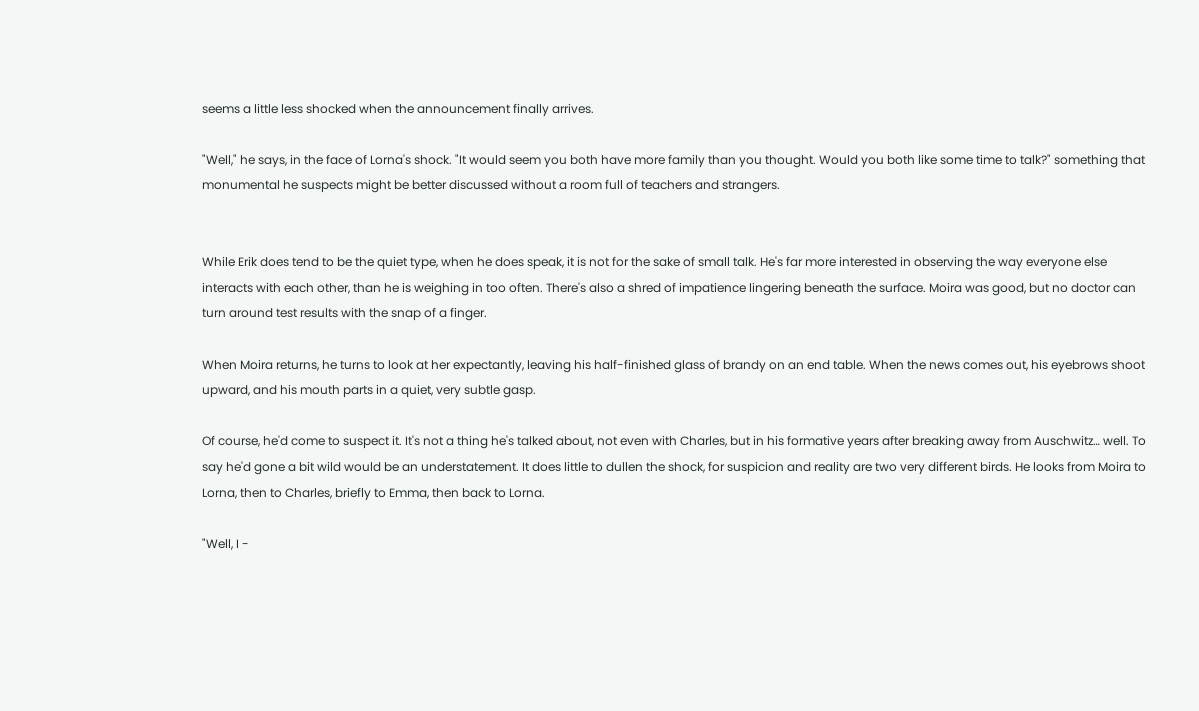seems a little less shocked when the announcement finally arrives.

"Well," he says, in the face of Lorna's shock. "It would seem you both have more family than you thought. Would you both like some time to talk?" something that monumental he suspects might be better discussed without a room full of teachers and strangers.


While Erik does tend to be the quiet type, when he does speak, it is not for the sake of small talk. He's far more interested in observing the way everyone else interacts with each other, than he is weighing in too often. There's also a shred of impatience lingering beneath the surface. Moira was good, but no doctor can turn around test results with the snap of a finger.

When Moira returns, he turns to look at her expectantly, leaving his half-finished glass of brandy on an end table. When the news comes out, his eyebrows shoot upward, and his mouth parts in a quiet, very subtle gasp.

Of course, he'd come to suspect it. It's not a thing he's talked about, not even with Charles, but in his formative years after breaking away from Auschwitz… well. To say he'd gone a bit wild would be an understatement. It does little to dullen the shock, for suspicion and reality are two very different birds. He looks from Moira to Lorna, then to Charles, briefly to Emma, then back to Lorna.

"Well, I -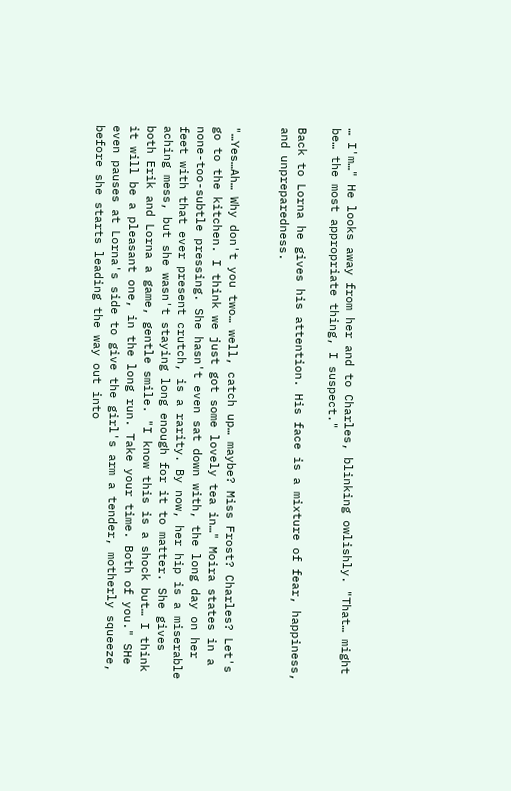… I'm…" He looks away from her and to Charles, blinking owlishly. "That… might be… the most appropriate thing, I suspect."

Back to Lorna he gives his attention. His face is a mixture of fear, happiness, and unpreparedness.


"…Yes…Ah… Why don't you two… well, catch up… maybe? Miss Frost? Charles? Let's go to the kitchen. I think we just got some lovely tea in…" Moira states in a none-too-subtle pressing. She hasn't even sat down with, the long day on her feet with that ever present crutch, is a rarity. By now, her hip is a miserable aching mess, but she wasn't staying long enough for it to matter. She gives both Erik and Lorna a game, gentle smile. "I know this is a shock but… I think it will be a pleasant one, in the long run. Take your time. Both of you." SHe even pauses at Lorna's side to give the girl's arm a tender, motherly squeeze, before she starts leading the way out into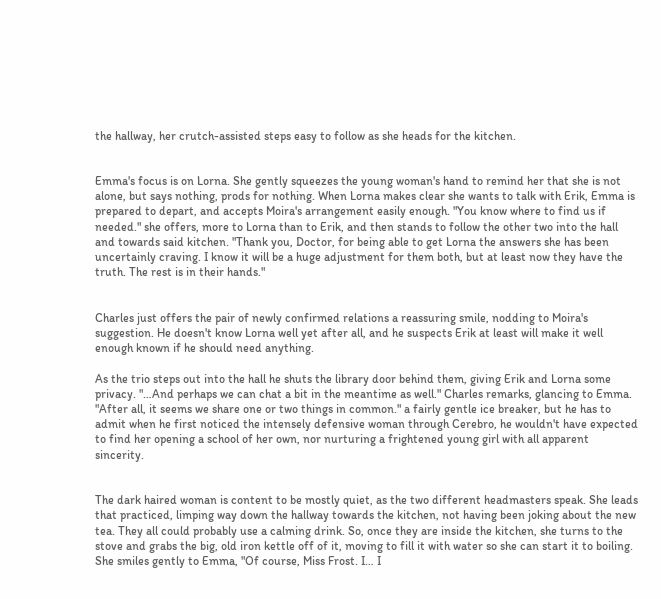the hallway, her crutch-assisted steps easy to follow as she heads for the kitchen.


Emma's focus is on Lorna. She gently squeezes the young woman's hand to remind her that she is not alone, but says nothing, prods for nothing. When Lorna makes clear she wants to talk with Erik, Emma is prepared to depart, and accepts Moira's arrangement easily enough. "You know where to find us if needed." she offers, more to Lorna than to Erik, and then stands to follow the other two into the hall and towards said kitchen. "Thank you, Doctor, for being able to get Lorna the answers she has been uncertainly craving. I know it will be a huge adjustment for them both, but at least now they have the truth. The rest is in their hands."


Charles just offers the pair of newly confirmed relations a reassuring smile, nodding to Moira's suggestion. He doesn't know Lorna well yet after all, and he suspects Erik at least will make it well enough known if he should need anything.

As the trio steps out into the hall he shuts the library door behind them, giving Erik and Lorna some privacy. "…And perhaps we can chat a bit in the meantime as well." Charles remarks, glancing to Emma. "After all, it seems we share one or two things in common." a fairly gentle ice breaker, but he has to admit when he first noticed the intensely defensive woman through Cerebro, he wouldn't have expected to find her opening a school of her own, nor nurturing a frightened young girl with all apparent sincerity.


The dark haired woman is content to be mostly quiet, as the two different headmasters speak. She leads that practiced, limping way down the hallway towards the kitchen, not having been joking about the new tea. They all could probably use a calming drink. So, once they are inside the kitchen, she turns to the stove and grabs the big, old iron kettle off of it, moving to fill it with water so she can start it to boiling. She smiles gently to Emma, "Of course, Miss Frost. I… I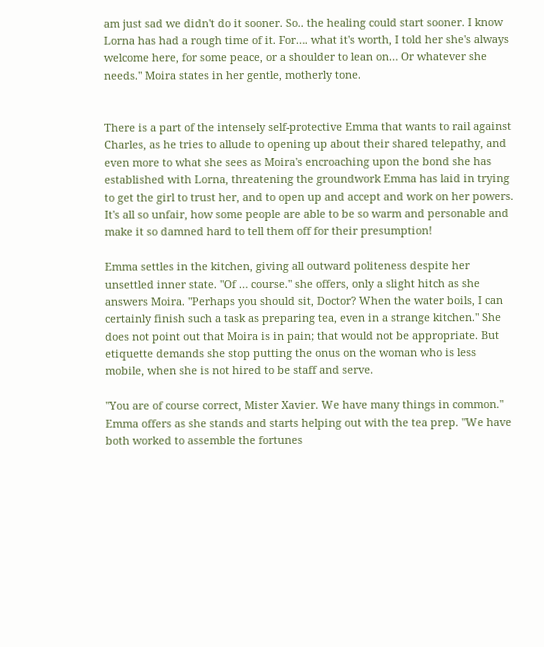am just sad we didn't do it sooner. So.. the healing could start sooner. I know Lorna has had a rough time of it. For…. what it's worth, I told her she's always welcome here, for some peace, or a shoulder to lean on… Or whatever she needs." Moira states in her gentle, motherly tone.


There is a part of the intensely self-protective Emma that wants to rail against Charles, as he tries to allude to opening up about their shared telepathy, and even more to what she sees as Moira's encroaching upon the bond she has established with Lorna, threatening the groundwork Emma has laid in trying to get the girl to trust her, and to open up and accept and work on her powers. It's all so unfair, how some people are able to be so warm and personable and make it so damned hard to tell them off for their presumption!

Emma settles in the kitchen, giving all outward politeness despite her unsettled inner state. "Of … course." she offers, only a slight hitch as she answers Moira. "Perhaps you should sit, Doctor? When the water boils, I can certainly finish such a task as preparing tea, even in a strange kitchen." She does not point out that Moira is in pain; that would not be appropriate. But etiquette demands she stop putting the onus on the woman who is less mobile, when she is not hired to be staff and serve.

"You are of course correct, Mister Xavier. We have many things in common." Emma offers as she stands and starts helping out with the tea prep. "We have both worked to assemble the fortunes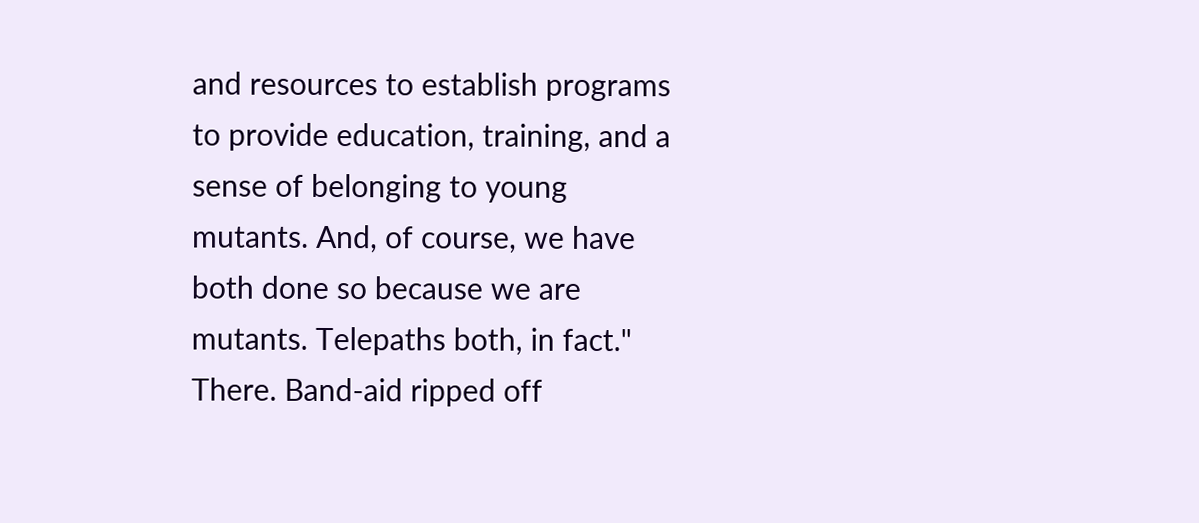and resources to establish programs to provide education, training, and a sense of belonging to young mutants. And, of course, we have both done so because we are mutants. Telepaths both, in fact." There. Band-aid ripped off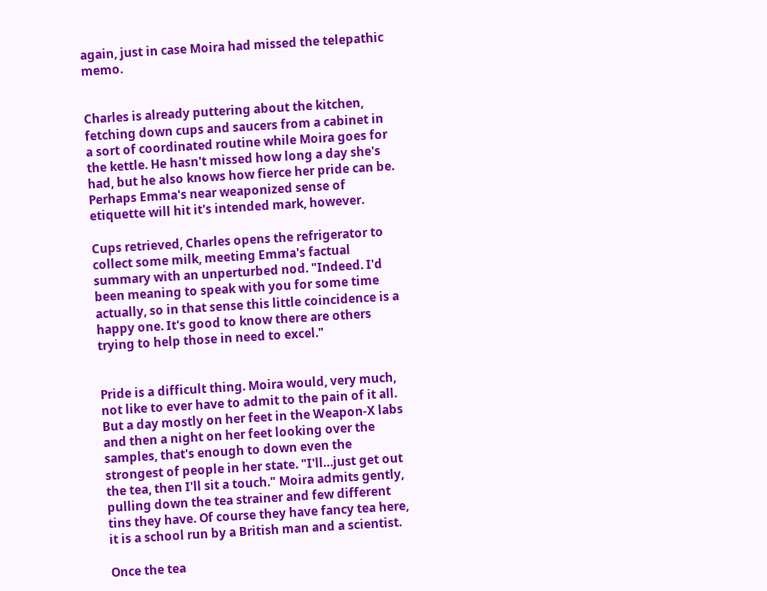again, just in case Moira had missed the telepathic memo.


Charles is already puttering about the kitchen, fetching down cups and saucers from a cabinet in a sort of coordinated routine while Moira goes for the kettle. He hasn't missed how long a day she's had, but he also knows how fierce her pride can be. Perhaps Emma's near weaponized sense of etiquette will hit it's intended mark, however.

Cups retrieved, Charles opens the refrigerator to collect some milk, meeting Emma's factual summary with an unperturbed nod. "Indeed. I'd been meaning to speak with you for some time actually, so in that sense this little coincidence is a happy one. It's good to know there are others trying to help those in need to excel."


Pride is a difficult thing. Moira would, very much, not like to ever have to admit to the pain of it all. But a day mostly on her feet in the Weapon-X labs and then a night on her feet looking over the samples, that's enough to down even the strongest of people in her state. "I'll…just get out the tea, then I'll sit a touch." Moira admits gently, pulling down the tea strainer and few different tins they have. Of course they have fancy tea here, it is a school run by a British man and a scientist.

Once the tea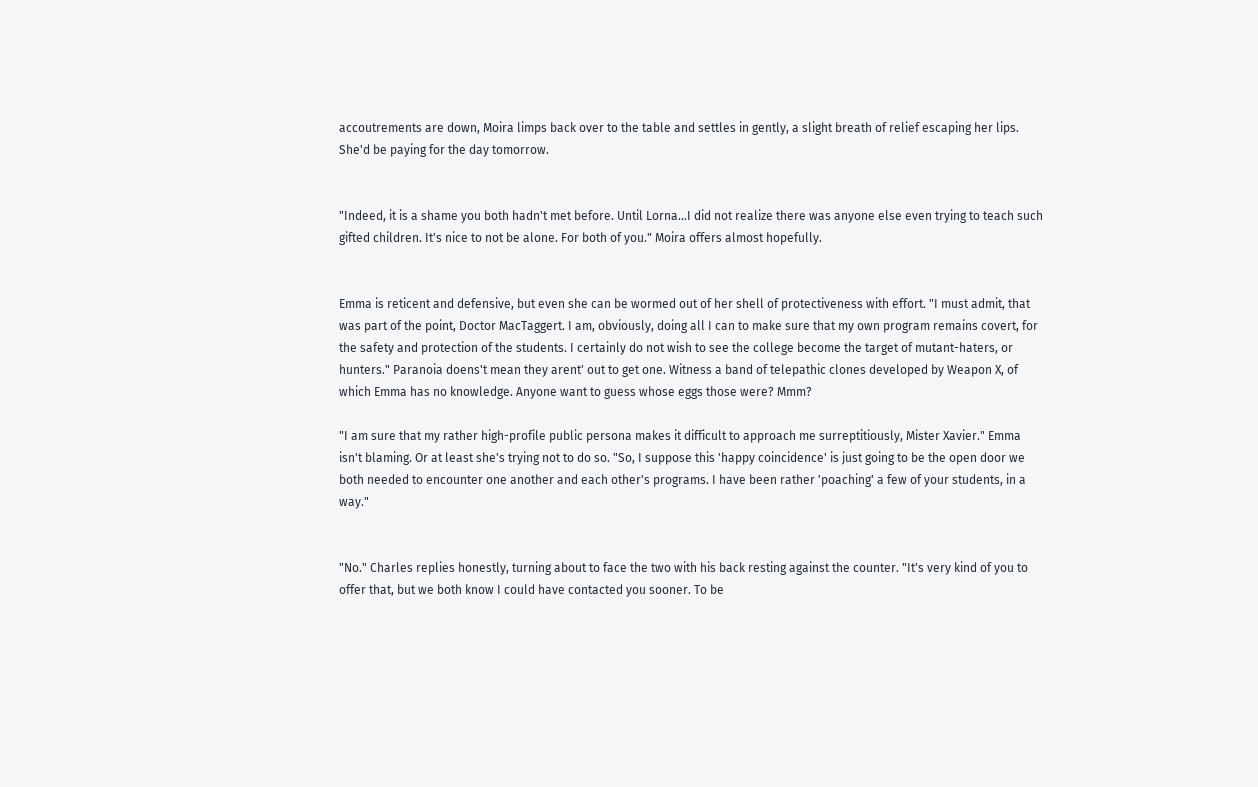accoutrements are down, Moira limps back over to the table and settles in gently, a slight breath of relief escaping her lips. She'd be paying for the day tomorrow.


"Indeed, it is a shame you both hadn't met before. Until Lorna…I did not realize there was anyone else even trying to teach such gifted children. It's nice to not be alone. For both of you." Moira offers almost hopefully.


Emma is reticent and defensive, but even she can be wormed out of her shell of protectiveness with effort. "I must admit, that was part of the point, Doctor MacTaggert. I am, obviously, doing all I can to make sure that my own program remains covert, for the safety and protection of the students. I certainly do not wish to see the college become the target of mutant-haters, or hunters." Paranoia doens't mean they arent' out to get one. Witness a band of telepathic clones developed by Weapon X, of which Emma has no knowledge. Anyone want to guess whose eggs those were? Mmm?

"I am sure that my rather high-profile public persona makes it difficult to approach me surreptitiously, Mister Xavier." Emma isn't blaming. Or at least she's trying not to do so. "So, I suppose this 'happy coincidence' is just going to be the open door we both needed to encounter one another and each other's programs. I have been rather 'poaching' a few of your students, in a way."


"No." Charles replies honestly, turning about to face the two with his back resting against the counter. "It's very kind of you to offer that, but we both know I could have contacted you sooner. To be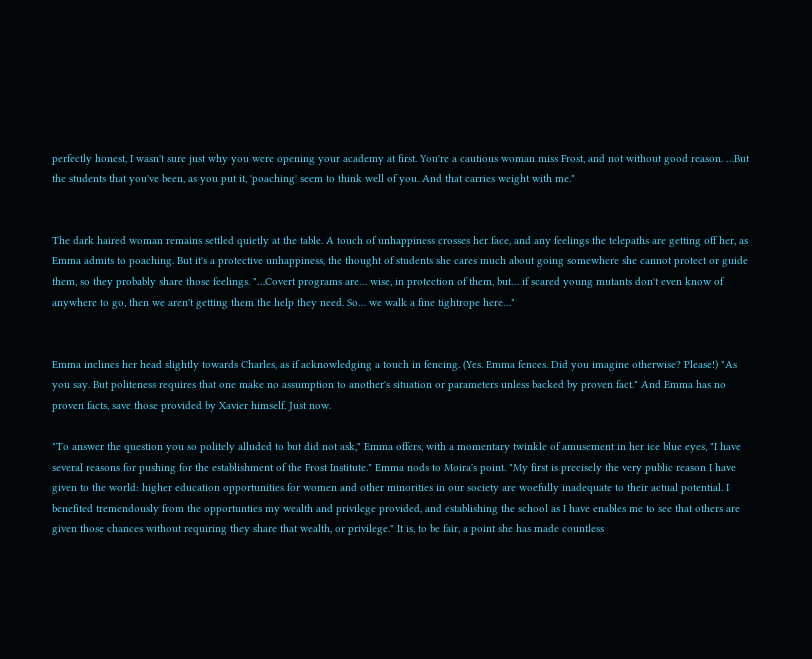perfectly honest, I wasn't sure just why you were opening your academy at first. You're a cautious woman miss Frost, and not without good reason. …But the students that you've been, as you put it, 'poaching' seem to think well of you. And that carries weight with me."


The dark haired woman remains settled quietly at the table. A touch of unhappiness crosses her face, and any feelings the telepaths are getting off her, as Emma admits to poaching. But it's a protective unhappiness, the thought of students she cares much about going somewhere she cannot protect or guide them, so they probably share those feelings. "…Covert programs are… wise, in protection of them, but… if scared young mutants don't even know of anywhere to go, then we aren't getting them the help they need. So… we walk a fine tightrope here…"


Emma inclines her head slightly towards Charles, as if acknowledging a touch in fencing. (Yes. Emma fences. Did you imagine otherwise? Please!) "As you say. But politeness requires that one make no assumption to another's situation or parameters unless backed by proven fact." And Emma has no proven facts, save those provided by Xavier himself. Just now.

"To answer the question you so politely alluded to but did not ask," Emma offers, with a momentary twinkle of amusement in her ice blue eyes, "I have several reasons for pushing for the establishment of the Frost Institute." Emma nods to Moira's point. "My first is precisely the very public reason I have given to the world: higher education opportunities for women and other minorities in our society are woefully inadequate to their actual potential. I benefited tremendously from the opportunties my wealth and privilege provided, and establishing the school as I have enables me to see that others are given those chances without requiring they share that wealth, or privilege." It is, to be fair, a point she has made countless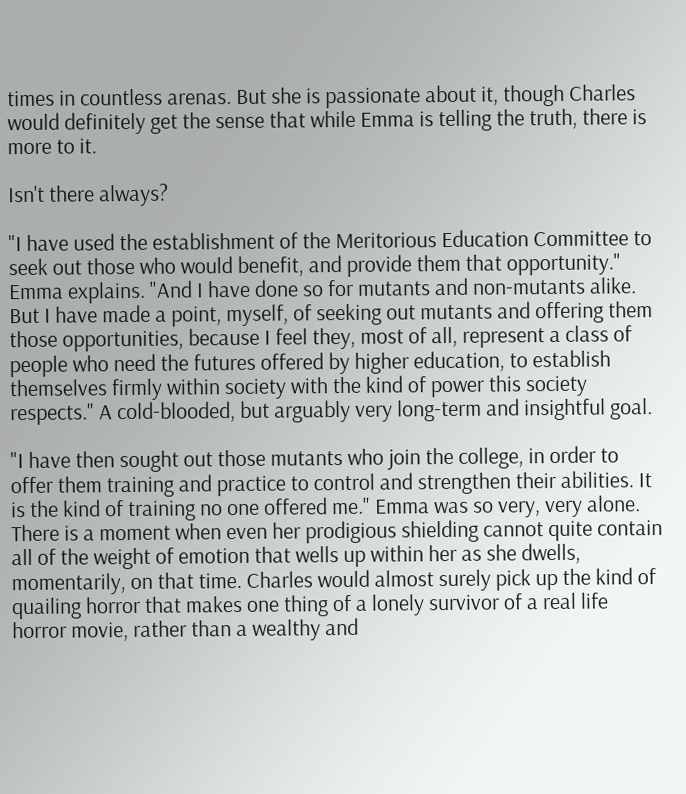times in countless arenas. But she is passionate about it, though Charles would definitely get the sense that while Emma is telling the truth, there is more to it.

Isn't there always?

"I have used the establishment of the Meritorious Education Committee to seek out those who would benefit, and provide them that opportunity." Emma explains. "And I have done so for mutants and non-mutants alike. But I have made a point, myself, of seeking out mutants and offering them those opportunities, because I feel they, most of all, represent a class of people who need the futures offered by higher education, to establish themselves firmly within society with the kind of power this society respects." A cold-blooded, but arguably very long-term and insightful goal.

"I have then sought out those mutants who join the college, in order to offer them training and practice to control and strengthen their abilities. It is the kind of training no one offered me." Emma was so very, very alone. There is a moment when even her prodigious shielding cannot quite contain all of the weight of emotion that wells up within her as she dwells, momentarily, on that time. Charles would almost surely pick up the kind of quailing horror that makes one thing of a lonely survivor of a real life horror movie, rather than a wealthy and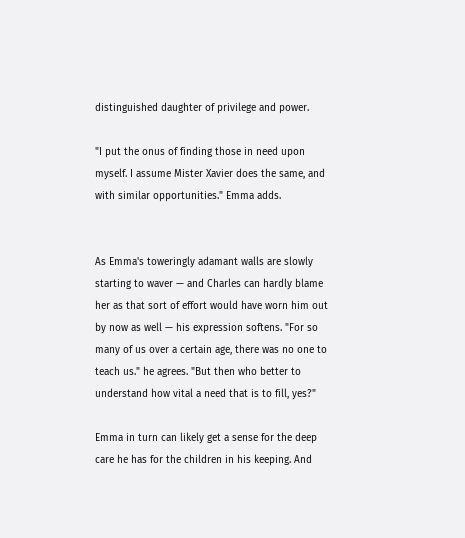distinguished daughter of privilege and power.

"I put the onus of finding those in need upon myself. I assume Mister Xavier does the same, and with similar opportunities." Emma adds.


As Emma's toweringly adamant walls are slowly starting to waver — and Charles can hardly blame her as that sort of effort would have worn him out by now as well — his expression softens. "For so many of us over a certain age, there was no one to teach us." he agrees. "But then who better to understand how vital a need that is to fill, yes?"

Emma in turn can likely get a sense for the deep care he has for the children in his keeping. And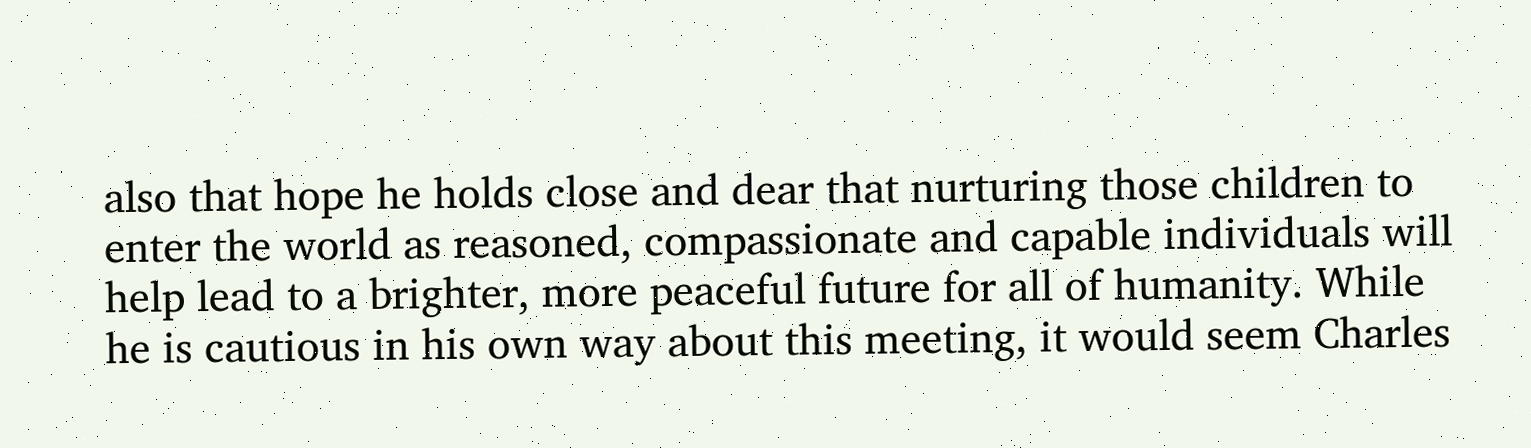also that hope he holds close and dear that nurturing those children to enter the world as reasoned, compassionate and capable individuals will help lead to a brighter, more peaceful future for all of humanity. While he is cautious in his own way about this meeting, it would seem Charles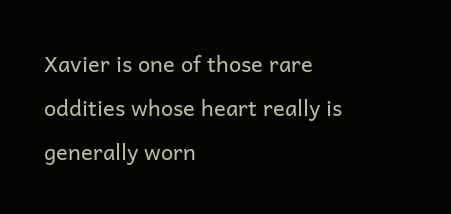Xavier is one of those rare oddities whose heart really is generally worn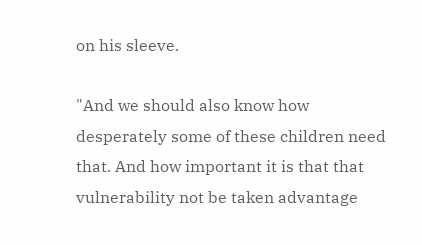on his sleeve.

"And we should also know how desperately some of these children need that. And how important it is that that vulnerability not be taken advantage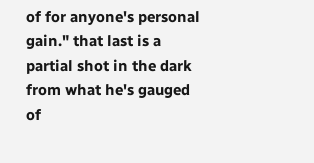of for anyone's personal gain." that last is a partial shot in the dark from what he's gauged of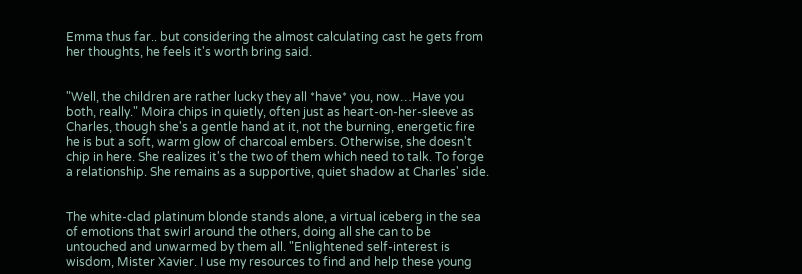Emma thus far.. but considering the almost calculating cast he gets from her thoughts, he feels it's worth bring said.


"Well, the children are rather lucky they all *have* you, now…Have you both, really." Moira chips in quietly, often just as heart-on-her-sleeve as Charles, though she's a gentle hand at it, not the burning, energetic fire he is but a soft, warm glow of charcoal embers. Otherwise, she doesn't chip in here. She realizes it's the two of them which need to talk. To forge a relationship. She remains as a supportive, quiet shadow at Charles' side.


The white-clad platinum blonde stands alone, a virtual iceberg in the sea of emotions that swirl around the others, doing all she can to be untouched and unwarmed by them all. "Enlightened self-interest is wisdom, Mister Xavier. I use my resources to find and help these young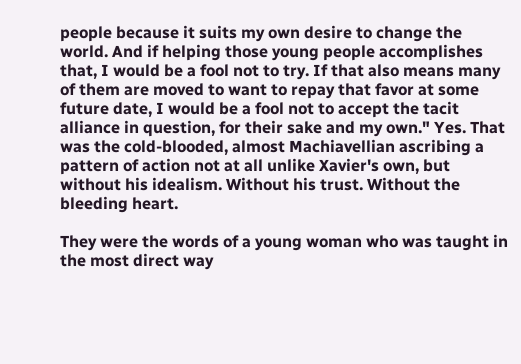people because it suits my own desire to change the world. And if helping those young people accomplishes that, I would be a fool not to try. If that also means many of them are moved to want to repay that favor at some future date, I would be a fool not to accept the tacit alliance in question, for their sake and my own." Yes. That was the cold-blooded, almost Machiavellian ascribing a pattern of action not at all unlike Xavier's own, but without his idealism. Without his trust. Without the bleeding heart.

They were the words of a young woman who was taught in the most direct way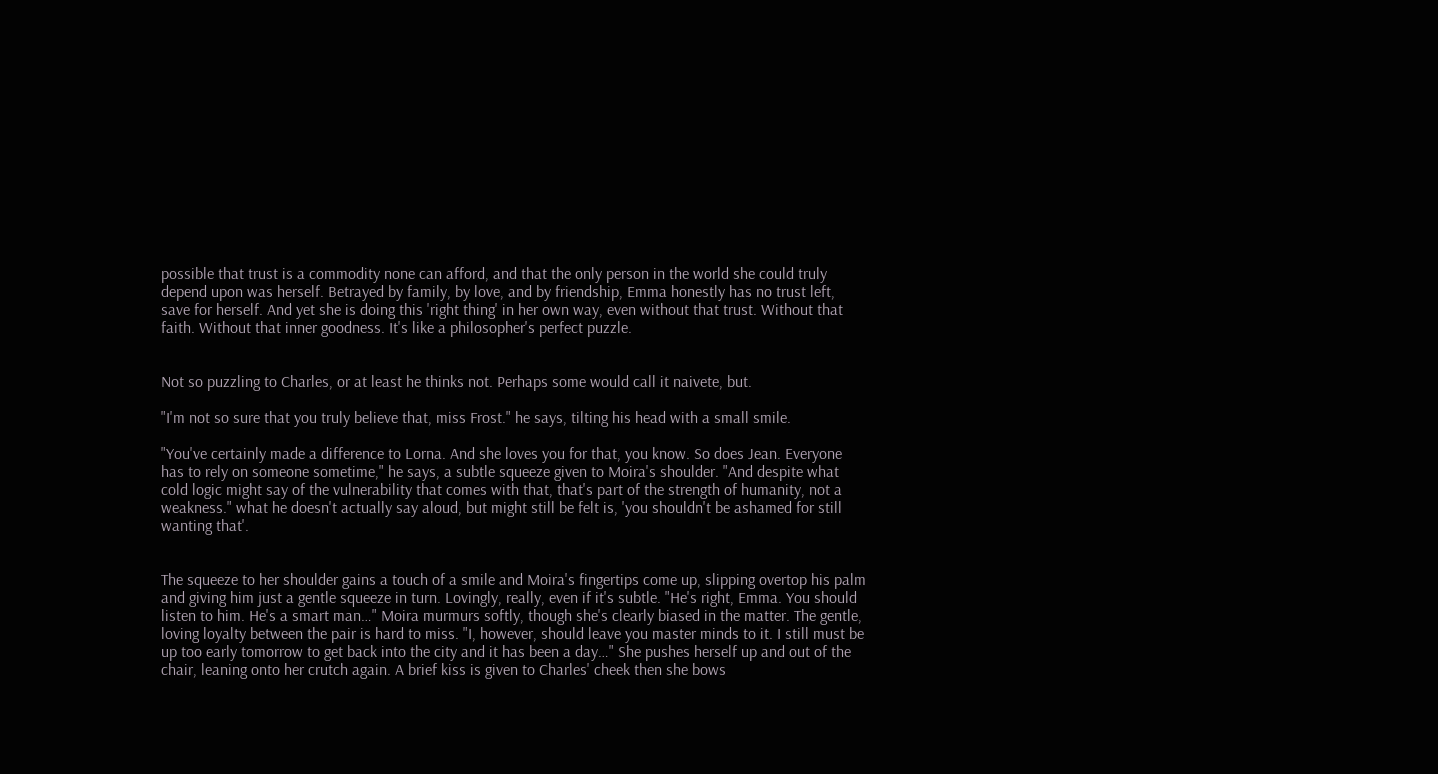possible that trust is a commodity none can afford, and that the only person in the world she could truly depend upon was herself. Betrayed by family, by love, and by friendship, Emma honestly has no trust left, save for herself. And yet she is doing this 'right thing' in her own way, even without that trust. Without that faith. Without that inner goodness. It's like a philosopher's perfect puzzle.


Not so puzzling to Charles, or at least he thinks not. Perhaps some would call it naivete, but.

"I'm not so sure that you truly believe that, miss Frost." he says, tilting his head with a small smile.

"You've certainly made a difference to Lorna. And she loves you for that, you know. So does Jean. Everyone has to rely on someone sometime," he says, a subtle squeeze given to Moira's shoulder. "And despite what cold logic might say of the vulnerability that comes with that, that's part of the strength of humanity, not a weakness." what he doesn't actually say aloud, but might still be felt is, 'you shouldn't be ashamed for still wanting that'.


The squeeze to her shoulder gains a touch of a smile and Moira's fingertips come up, slipping overtop his palm and giving him just a gentle squeeze in turn. Lovingly, really, even if it's subtle. "He's right, Emma. You should listen to him. He's a smart man…" Moira murmurs softly, though she's clearly biased in the matter. The gentle, loving loyalty between the pair is hard to miss. "I, however, should leave you master minds to it. I still must be up too early tomorrow to get back into the city and it has been a day…" She pushes herself up and out of the chair, leaning onto her crutch again. A brief kiss is given to Charles' cheek then she bows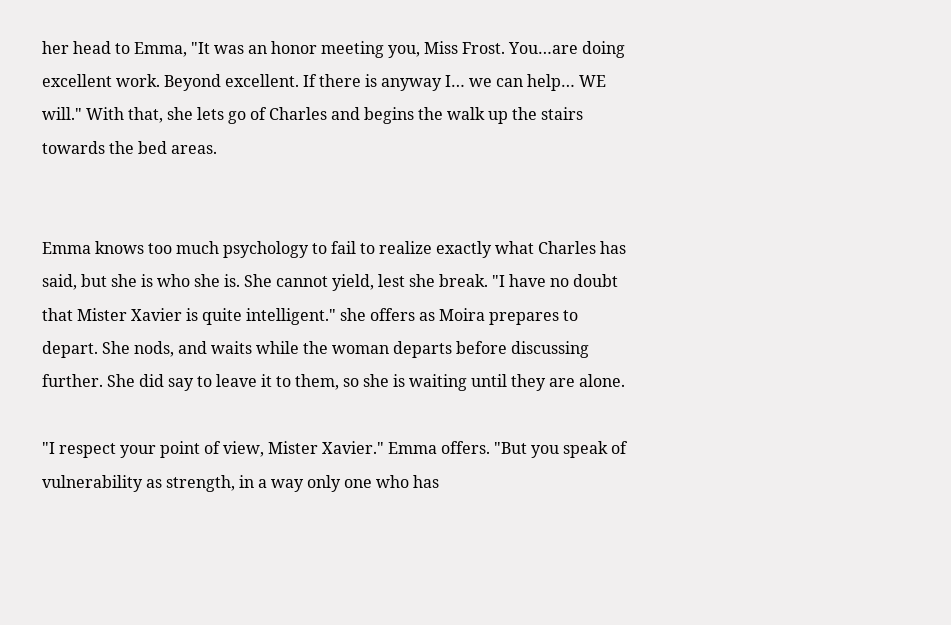her head to Emma, "It was an honor meeting you, Miss Frost. You…are doing excellent work. Beyond excellent. If there is anyway I… we can help… WE will." With that, she lets go of Charles and begins the walk up the stairs towards the bed areas.


Emma knows too much psychology to fail to realize exactly what Charles has said, but she is who she is. She cannot yield, lest she break. "I have no doubt that Mister Xavier is quite intelligent." she offers as Moira prepares to depart. She nods, and waits while the woman departs before discussing further. She did say to leave it to them, so she is waiting until they are alone.

"I respect your point of view, Mister Xavier." Emma offers. "But you speak of vulnerability as strength, in a way only one who has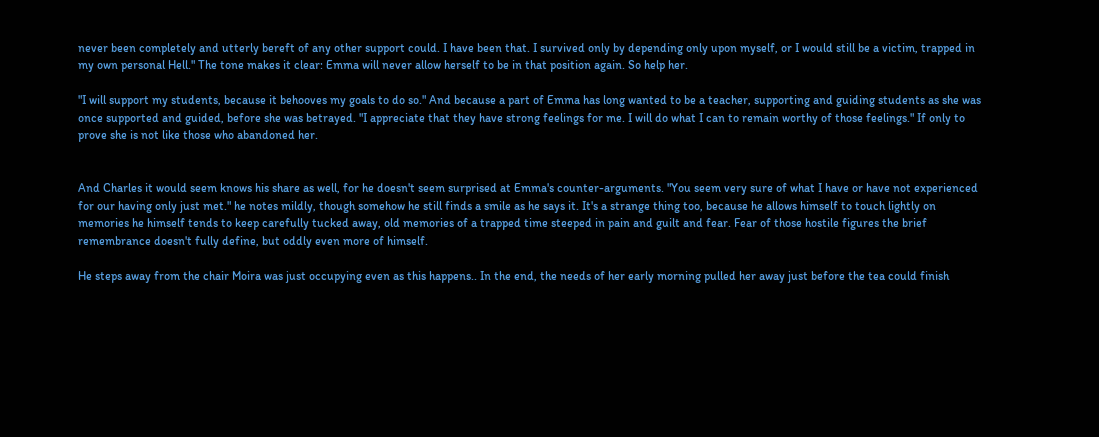never been completely and utterly bereft of any other support could. I have been that. I survived only by depending only upon myself, or I would still be a victim, trapped in my own personal Hell." The tone makes it clear: Emma will never allow herself to be in that position again. So help her.

"I will support my students, because it behooves my goals to do so." And because a part of Emma has long wanted to be a teacher, supporting and guiding students as she was once supported and guided, before she was betrayed. "I appreciate that they have strong feelings for me. I will do what I can to remain worthy of those feelings." If only to prove she is not like those who abandoned her.


And Charles it would seem knows his share as well, for he doesn't seem surprised at Emma's counter-arguments. "You seem very sure of what I have or have not experienced for our having only just met." he notes mildly, though somehow he still finds a smile as he says it. It's a strange thing too, because he allows himself to touch lightly on memories he himself tends to keep carefully tucked away, old memories of a trapped time steeped in pain and guilt and fear. Fear of those hostile figures the brief remembrance doesn't fully define, but oddly even more of himself.

He steps away from the chair Moira was just occupying even as this happens.. In the end, the needs of her early morning pulled her away just before the tea could finish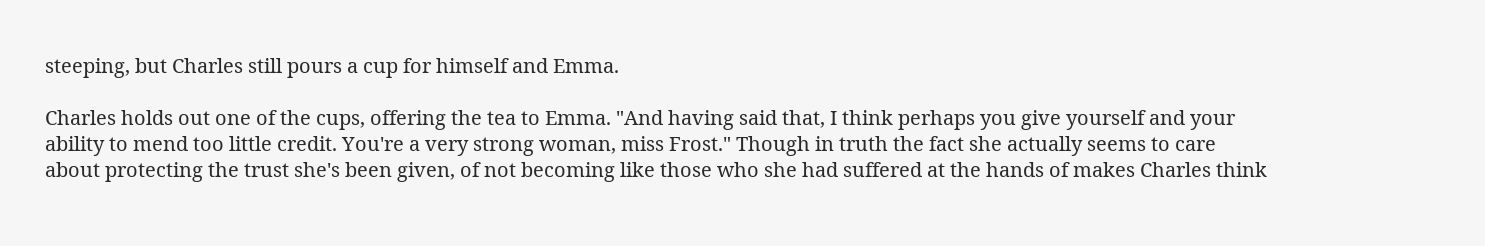steeping, but Charles still pours a cup for himself and Emma.

Charles holds out one of the cups, offering the tea to Emma. "And having said that, I think perhaps you give yourself and your ability to mend too little credit. You're a very strong woman, miss Frost." Though in truth the fact she actually seems to care about protecting the trust she's been given, of not becoming like those who she had suffered at the hands of makes Charles think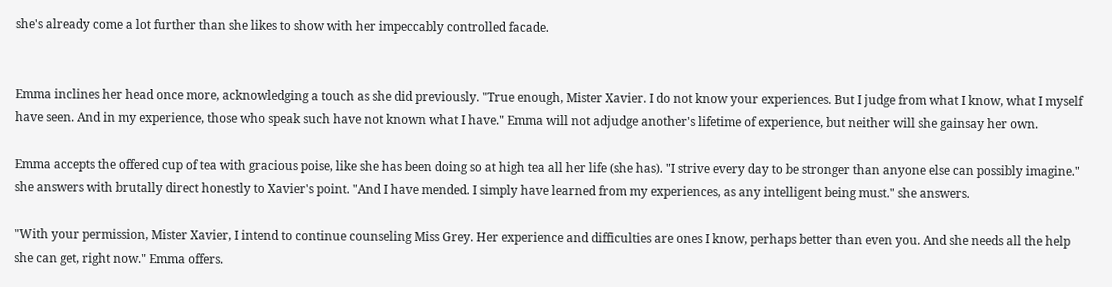she's already come a lot further than she likes to show with her impeccably controlled facade.


Emma inclines her head once more, acknowledging a touch as she did previously. "True enough, Mister Xavier. I do not know your experiences. But I judge from what I know, what I myself have seen. And in my experience, those who speak such have not known what I have." Emma will not adjudge another's lifetime of experience, but neither will she gainsay her own.

Emma accepts the offered cup of tea with gracious poise, like she has been doing so at high tea all her life (she has). "I strive every day to be stronger than anyone else can possibly imagine." she answers with brutally direct honestly to Xavier's point. "And I have mended. I simply have learned from my experiences, as any intelligent being must." she answers.

"With your permission, Mister Xavier, I intend to continue counseling Miss Grey. Her experience and difficulties are ones I know, perhaps better than even you. And she needs all the help she can get, right now." Emma offers.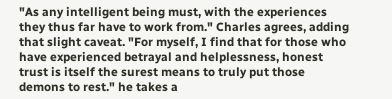"As any intelligent being must, with the experiences they thus far have to work from." Charles agrees, adding that slight caveat. "For myself, I find that for those who have experienced betrayal and helplessness, honest trust is itself the surest means to truly put those demons to rest." he takes a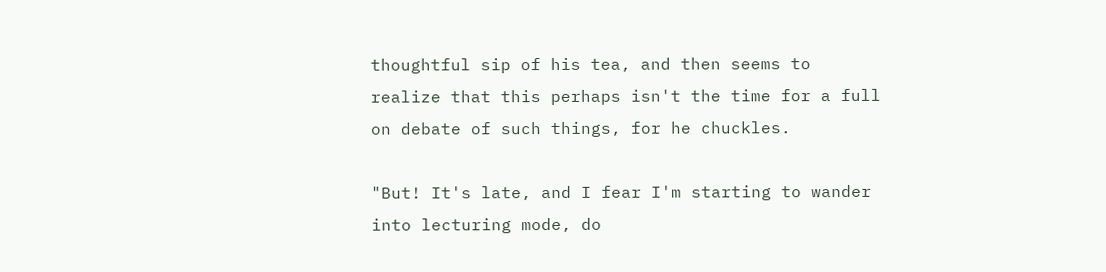thoughtful sip of his tea, and then seems to realize that this perhaps isn't the time for a full on debate of such things, for he chuckles.

"But! It's late, and I fear I'm starting to wander into lecturing mode, do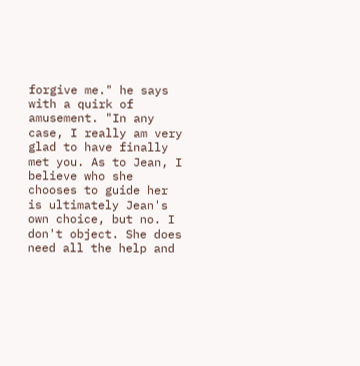forgive me." he says with a quirk of amusement. "In any case, I really am very glad to have finally met you. As to Jean, I believe who she chooses to guide her is ultimately Jean's own choice, but no. I don't object. She does need all the help and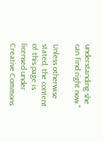understanding she can find right now."

Unless otherwise stated, the content of this page is licensed under Creative Commons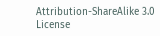Attribution-ShareAlike 3.0 License